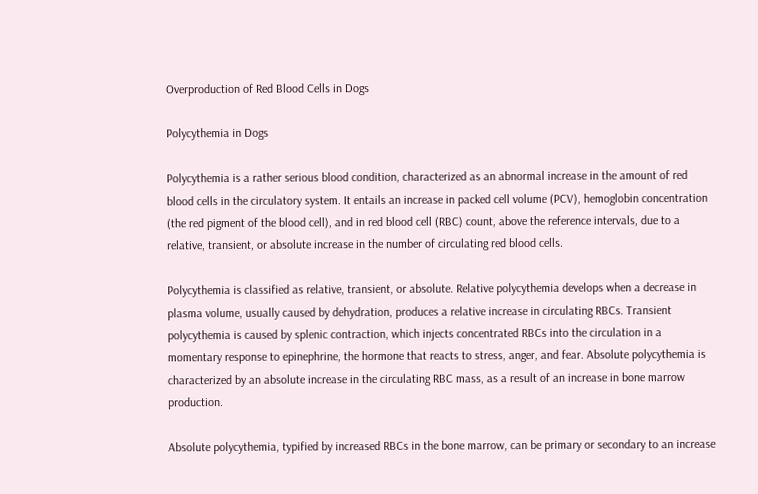Overproduction of Red Blood Cells in Dogs

Polycythemia in Dogs

Polycythemia is a rather serious blood condition, characterized as an abnormal increase in the amount of red blood cells in the circulatory system. It entails an increase in packed cell volume (PCV), hemoglobin concentration (the red pigment of the blood cell), and in red blood cell (RBC) count, above the reference intervals, due to a relative, transient, or absolute increase in the number of circulating red blood cells.

Polycythemia is classified as relative, transient, or absolute. Relative polycythemia develops when a decrease in plasma volume, usually caused by dehydration, produces a relative increase in circulating RBCs. Transient polycythemia is caused by splenic contraction, which injects concentrated RBCs into the circulation in a momentary response to epinephrine, the hormone that reacts to stress, anger, and fear. Absolute polycythemia is characterized by an absolute increase in the circulating RBC mass, as a result of an increase in bone marrow production.

Absolute polycythemia, typified by increased RBCs in the bone marrow, can be primary or secondary to an increase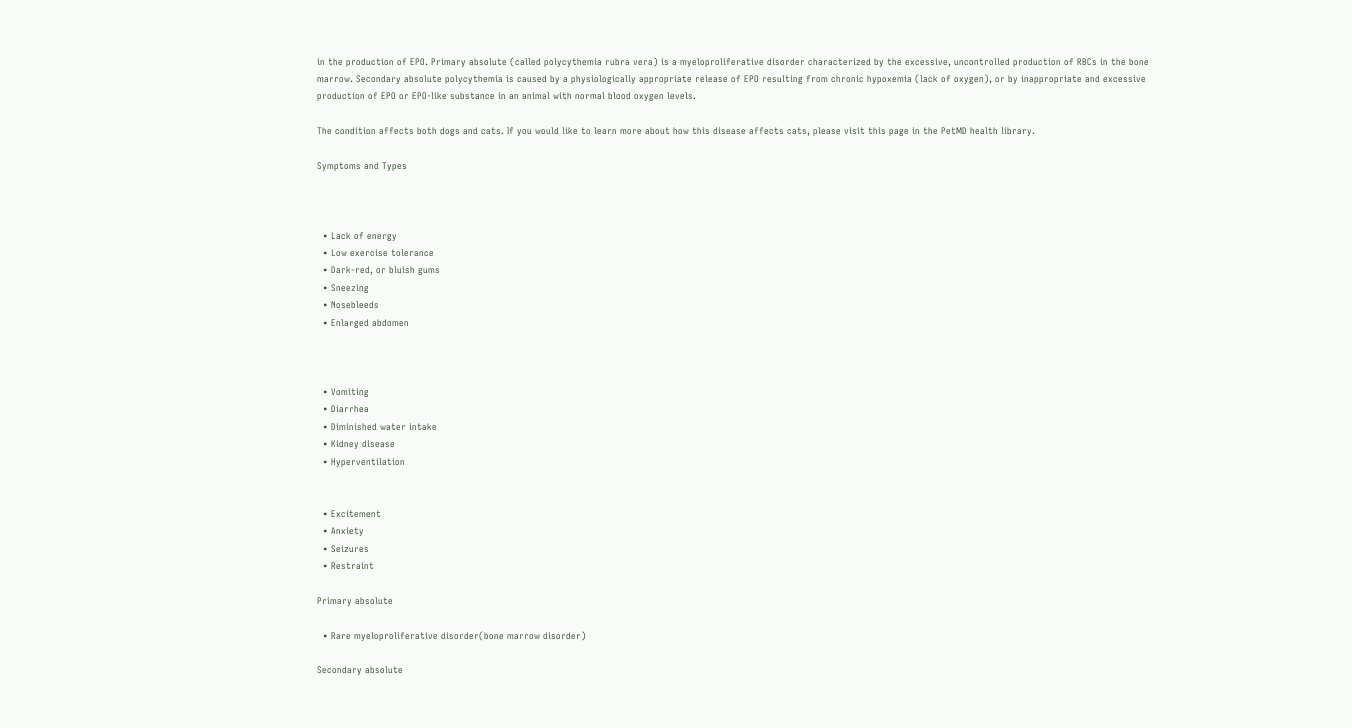in the production of EPO. Primary absolute (called polycythemia rubra vera) is a myeloproliferative disorder characterized by the excessive, uncontrolled production of RBCs in the bone marrow. Secondary absolute polycythemia is caused by a physiologically appropriate release of EPO resulting from chronic hypoxemia (lack of oxygen), or by inappropriate and excessive production of EPO or EPO-like substance in an animal with normal blood oxygen levels.

The condition affects both dogs and cats. If you would like to learn more about how this disease affects cats, please visit this page in the PetMD health library.

Symptoms and Types



  • Lack of energy
  • Low exercise tolerance
  • Dark-red, or bluish gums
  • Sneezing
  • Nosebleeds
  • Enlarged abdomen



  • Vomiting
  • Diarrhea
  • Diminished water intake
  • Kidney disease
  • Hyperventilation


  • Excitement
  • Anxiety
  • Seizures
  • Restraint

Primary absolute

  • Rare myeloproliferative disorder(bone marrow disorder)

Secondary absolute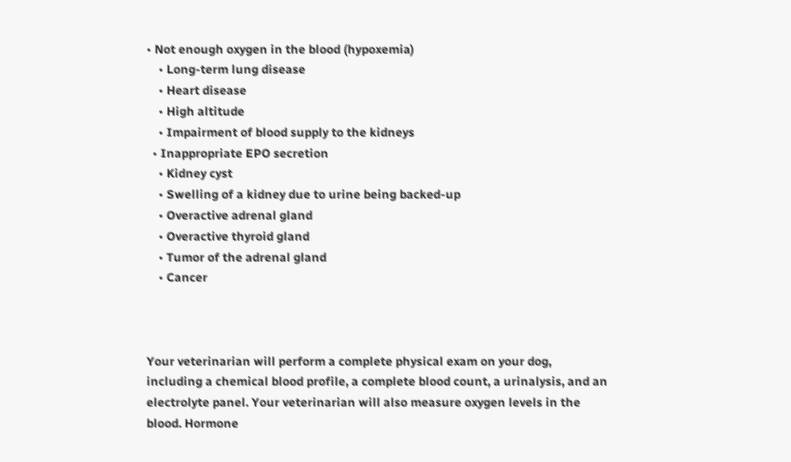• Not enough oxygen in the blood (hypoxemia)
    • Long-term lung disease
    • Heart disease
    • High altitude
    • Impairment of blood supply to the kidneys
  • Inappropriate EPO secretion
    • Kidney cyst
    • Swelling of a kidney due to urine being backed-up
    • Overactive adrenal gland
    • Overactive thyroid gland
    • Tumor of the adrenal gland
    • Cancer



Your veterinarian will perform a complete physical exam on your dog, including a chemical blood profile, a complete blood count, a urinalysis, and an electrolyte panel. Your veterinarian will also measure oxygen levels in the blood. Hormone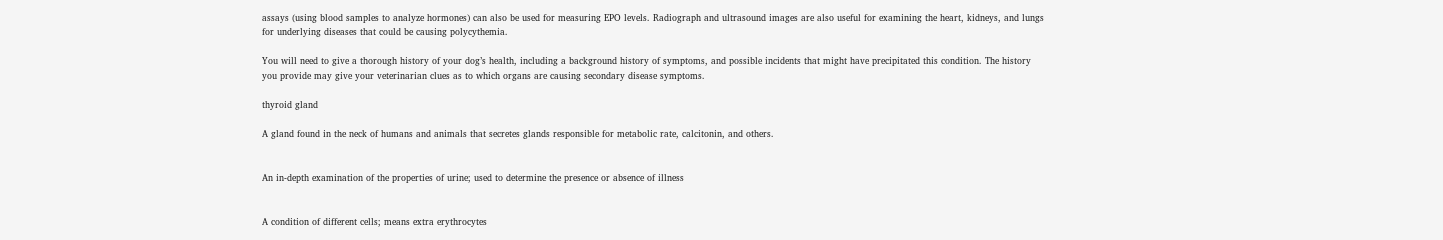assays (using blood samples to analyze hormones) can also be used for measuring EPO levels. Radiograph and ultrasound images are also useful for examining the heart, kidneys, and lungs for underlying diseases that could be causing polycythemia.

You will need to give a thorough history of your dog’s health, including a background history of symptoms, and possible incidents that might have precipitated this condition. The history you provide may give your veterinarian clues as to which organs are causing secondary disease symptoms.

thyroid gland

A gland found in the neck of humans and animals that secretes glands responsible for metabolic rate, calcitonin, and others.


An in-depth examination of the properties of urine; used to determine the presence or absence of illness


A condition of different cells; means extra erythrocytes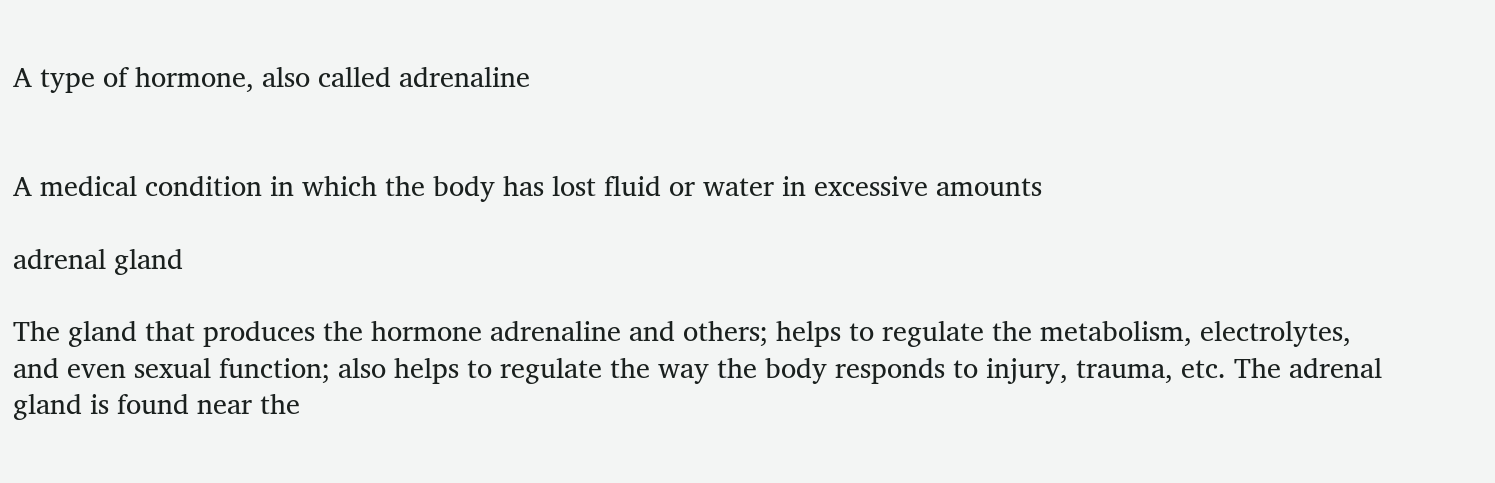A type of hormone, also called adrenaline


A medical condition in which the body has lost fluid or water in excessive amounts

adrenal gland

The gland that produces the hormone adrenaline and others; helps to regulate the metabolism, electrolytes, and even sexual function; also helps to regulate the way the body responds to injury, trauma, etc. The adrenal gland is found near the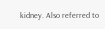kidney. Also referred to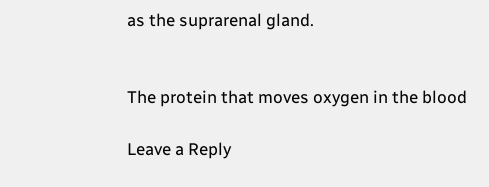as the suprarenal gland.


The protein that moves oxygen in the blood

Leave a Reply